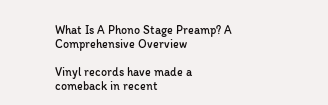What Is A Phono Stage Preamp? A Comprehensive Overview

Vinyl records have made a comeback in recent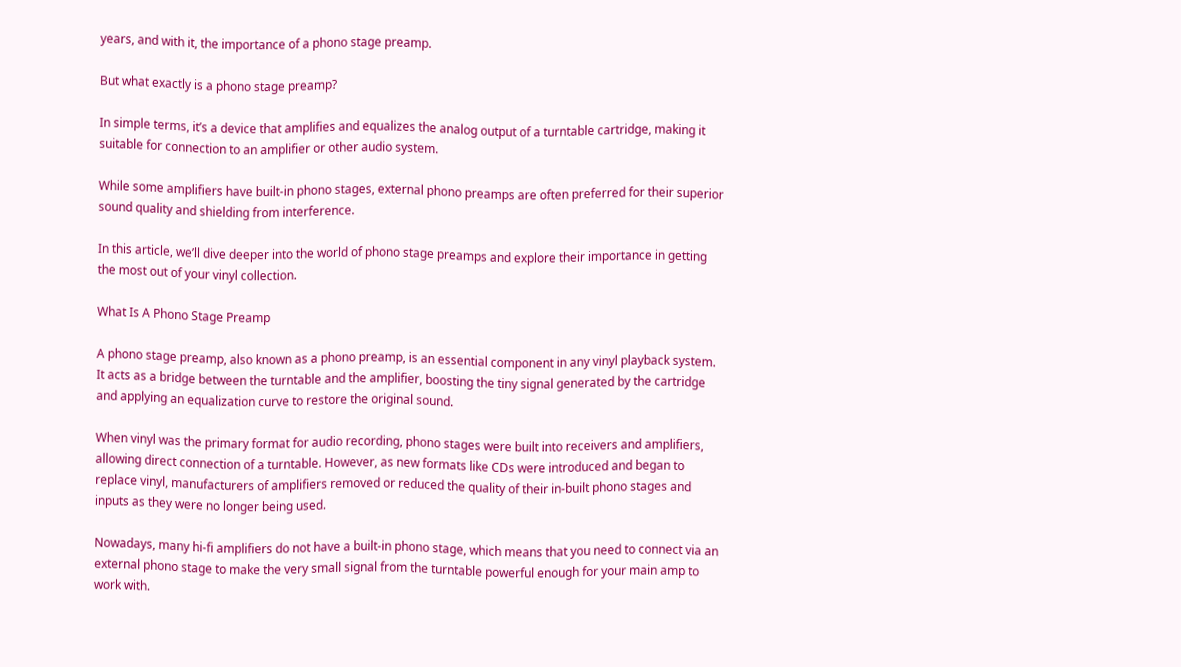years, and with it, the importance of a phono stage preamp.

But what exactly is a phono stage preamp?

In simple terms, it’s a device that amplifies and equalizes the analog output of a turntable cartridge, making it suitable for connection to an amplifier or other audio system.

While some amplifiers have built-in phono stages, external phono preamps are often preferred for their superior sound quality and shielding from interference.

In this article, we’ll dive deeper into the world of phono stage preamps and explore their importance in getting the most out of your vinyl collection.

What Is A Phono Stage Preamp

A phono stage preamp, also known as a phono preamp, is an essential component in any vinyl playback system. It acts as a bridge between the turntable and the amplifier, boosting the tiny signal generated by the cartridge and applying an equalization curve to restore the original sound.

When vinyl was the primary format for audio recording, phono stages were built into receivers and amplifiers, allowing direct connection of a turntable. However, as new formats like CDs were introduced and began to replace vinyl, manufacturers of amplifiers removed or reduced the quality of their in-built phono stages and inputs as they were no longer being used.

Nowadays, many hi-fi amplifiers do not have a built-in phono stage, which means that you need to connect via an external phono stage to make the very small signal from the turntable powerful enough for your main amp to work with.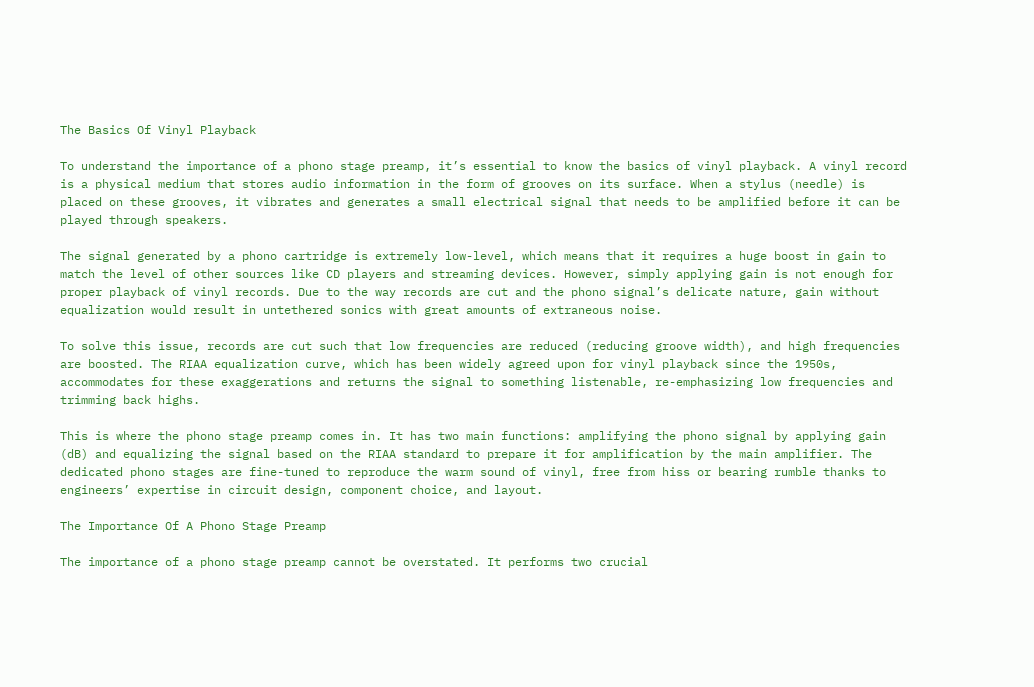The Basics Of Vinyl Playback

To understand the importance of a phono stage preamp, it’s essential to know the basics of vinyl playback. A vinyl record is a physical medium that stores audio information in the form of grooves on its surface. When a stylus (needle) is placed on these grooves, it vibrates and generates a small electrical signal that needs to be amplified before it can be played through speakers.

The signal generated by a phono cartridge is extremely low-level, which means that it requires a huge boost in gain to match the level of other sources like CD players and streaming devices. However, simply applying gain is not enough for proper playback of vinyl records. Due to the way records are cut and the phono signal’s delicate nature, gain without equalization would result in untethered sonics with great amounts of extraneous noise.

To solve this issue, records are cut such that low frequencies are reduced (reducing groove width), and high frequencies are boosted. The RIAA equalization curve, which has been widely agreed upon for vinyl playback since the 1950s, accommodates for these exaggerations and returns the signal to something listenable, re-emphasizing low frequencies and trimming back highs.

This is where the phono stage preamp comes in. It has two main functions: amplifying the phono signal by applying gain (dB) and equalizing the signal based on the RIAA standard to prepare it for amplification by the main amplifier. The dedicated phono stages are fine-tuned to reproduce the warm sound of vinyl, free from hiss or bearing rumble thanks to engineers’ expertise in circuit design, component choice, and layout.

The Importance Of A Phono Stage Preamp

The importance of a phono stage preamp cannot be overstated. It performs two crucial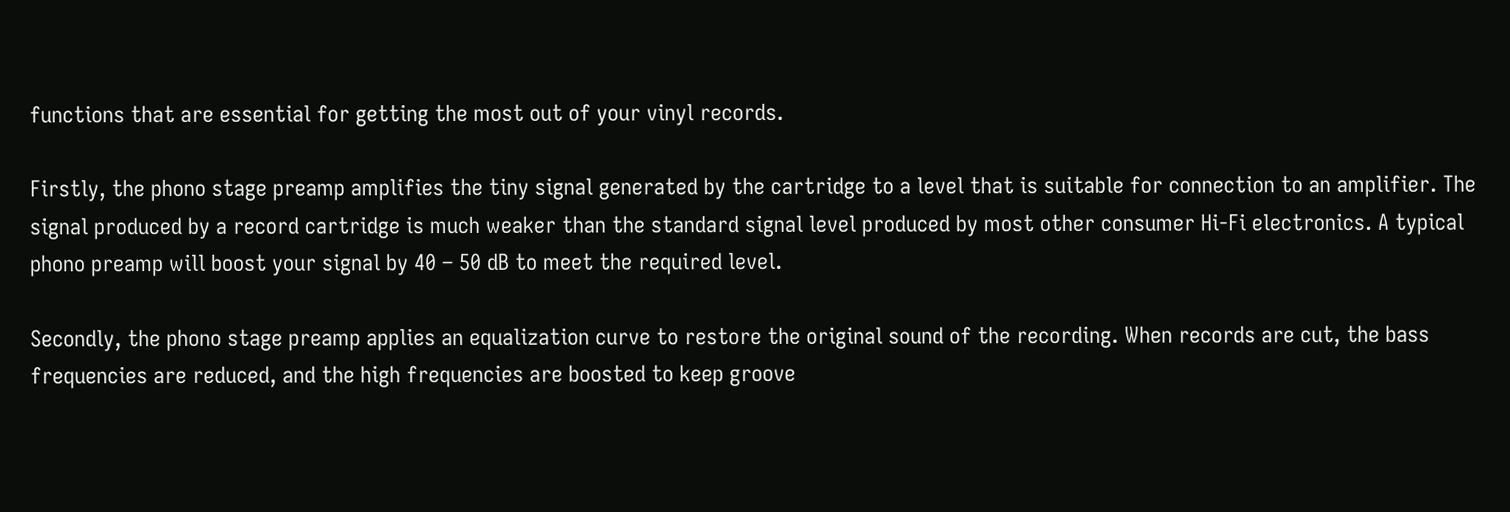functions that are essential for getting the most out of your vinyl records.

Firstly, the phono stage preamp amplifies the tiny signal generated by the cartridge to a level that is suitable for connection to an amplifier. The signal produced by a record cartridge is much weaker than the standard signal level produced by most other consumer Hi-Fi electronics. A typical phono preamp will boost your signal by 40 – 50 dB to meet the required level.

Secondly, the phono stage preamp applies an equalization curve to restore the original sound of the recording. When records are cut, the bass frequencies are reduced, and the high frequencies are boosted to keep groove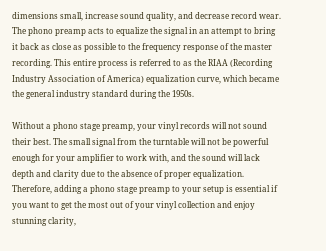dimensions small, increase sound quality, and decrease record wear. The phono preamp acts to equalize the signal in an attempt to bring it back as close as possible to the frequency response of the master recording. This entire process is referred to as the RIAA (Recording Industry Association of America) equalization curve, which became the general industry standard during the 1950s.

Without a phono stage preamp, your vinyl records will not sound their best. The small signal from the turntable will not be powerful enough for your amplifier to work with, and the sound will lack depth and clarity due to the absence of proper equalization. Therefore, adding a phono stage preamp to your setup is essential if you want to get the most out of your vinyl collection and enjoy stunning clarity,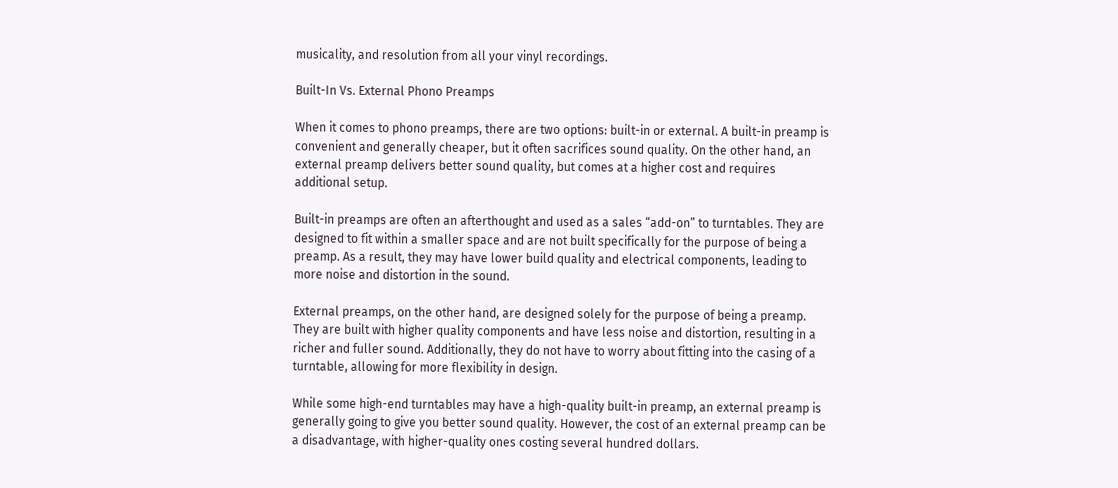musicality, and resolution from all your vinyl recordings.

Built-In Vs. External Phono Preamps

When it comes to phono preamps, there are two options: built-in or external. A built-in preamp is convenient and generally cheaper, but it often sacrifices sound quality. On the other hand, an external preamp delivers better sound quality, but comes at a higher cost and requires additional setup.

Built-in preamps are often an afterthought and used as a sales “add-on” to turntables. They are designed to fit within a smaller space and are not built specifically for the purpose of being a preamp. As a result, they may have lower build quality and electrical components, leading to more noise and distortion in the sound.

External preamps, on the other hand, are designed solely for the purpose of being a preamp. They are built with higher quality components and have less noise and distortion, resulting in a richer and fuller sound. Additionally, they do not have to worry about fitting into the casing of a turntable, allowing for more flexibility in design.

While some high-end turntables may have a high-quality built-in preamp, an external preamp is generally going to give you better sound quality. However, the cost of an external preamp can be a disadvantage, with higher-quality ones costing several hundred dollars.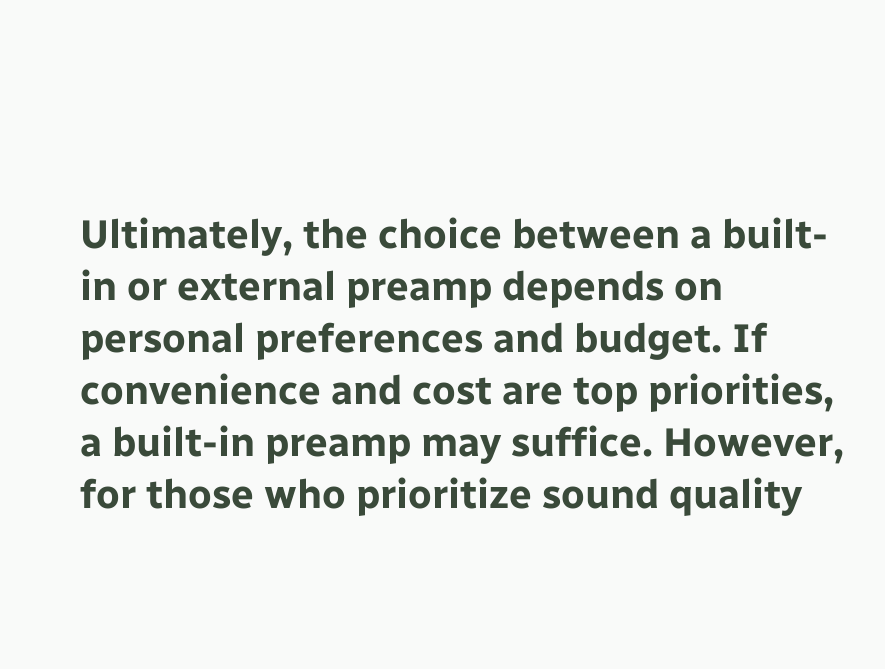Ultimately, the choice between a built-in or external preamp depends on personal preferences and budget. If convenience and cost are top priorities, a built-in preamp may suffice. However, for those who prioritize sound quality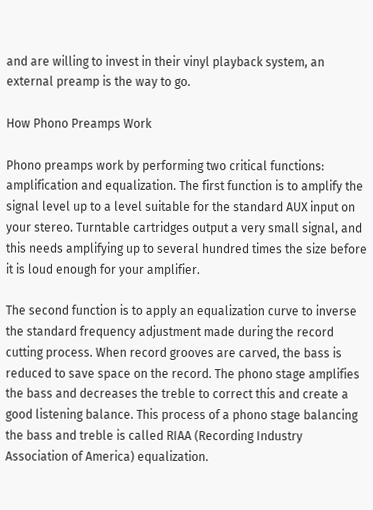and are willing to invest in their vinyl playback system, an external preamp is the way to go.

How Phono Preamps Work

Phono preamps work by performing two critical functions: amplification and equalization. The first function is to amplify the signal level up to a level suitable for the standard AUX input on your stereo. Turntable cartridges output a very small signal, and this needs amplifying up to several hundred times the size before it is loud enough for your amplifier.

The second function is to apply an equalization curve to inverse the standard frequency adjustment made during the record cutting process. When record grooves are carved, the bass is reduced to save space on the record. The phono stage amplifies the bass and decreases the treble to correct this and create a good listening balance. This process of a phono stage balancing the bass and treble is called RIAA (Recording Industry Association of America) equalization.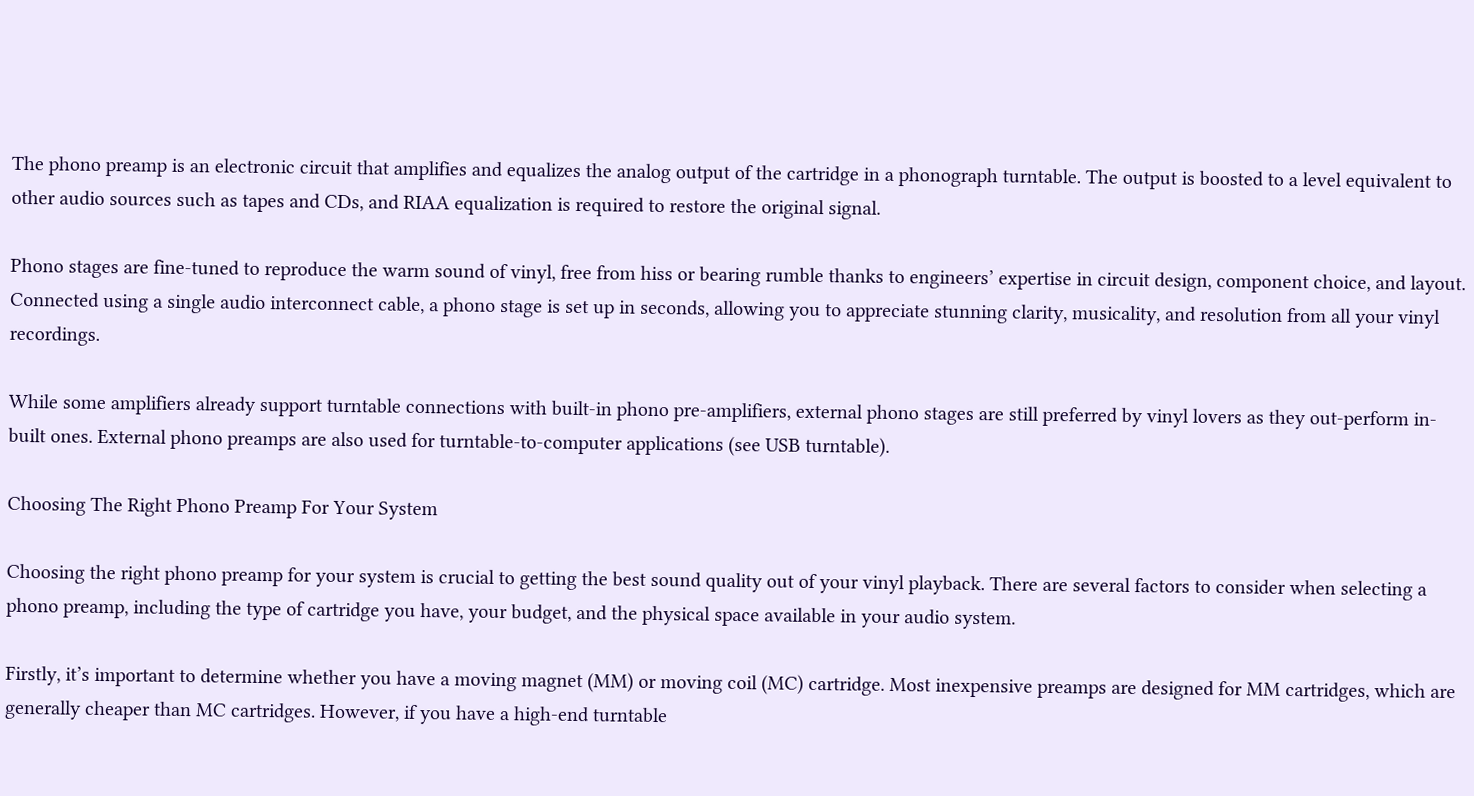The phono preamp is an electronic circuit that amplifies and equalizes the analog output of the cartridge in a phonograph turntable. The output is boosted to a level equivalent to other audio sources such as tapes and CDs, and RIAA equalization is required to restore the original signal.

Phono stages are fine-tuned to reproduce the warm sound of vinyl, free from hiss or bearing rumble thanks to engineers’ expertise in circuit design, component choice, and layout. Connected using a single audio interconnect cable, a phono stage is set up in seconds, allowing you to appreciate stunning clarity, musicality, and resolution from all your vinyl recordings.

While some amplifiers already support turntable connections with built-in phono pre-amplifiers, external phono stages are still preferred by vinyl lovers as they out-perform in-built ones. External phono preamps are also used for turntable-to-computer applications (see USB turntable).

Choosing The Right Phono Preamp For Your System

Choosing the right phono preamp for your system is crucial to getting the best sound quality out of your vinyl playback. There are several factors to consider when selecting a phono preamp, including the type of cartridge you have, your budget, and the physical space available in your audio system.

Firstly, it’s important to determine whether you have a moving magnet (MM) or moving coil (MC) cartridge. Most inexpensive preamps are designed for MM cartridges, which are generally cheaper than MC cartridges. However, if you have a high-end turntable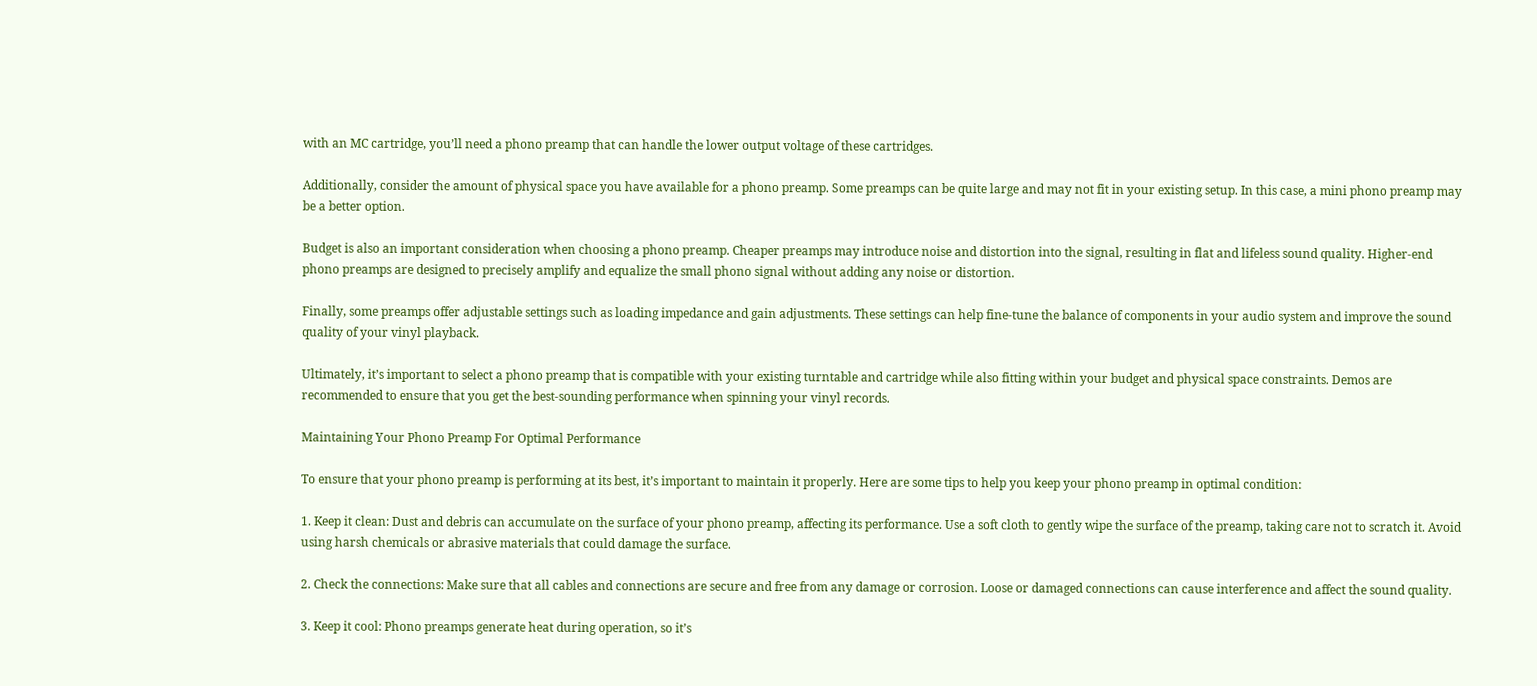with an MC cartridge, you’ll need a phono preamp that can handle the lower output voltage of these cartridges.

Additionally, consider the amount of physical space you have available for a phono preamp. Some preamps can be quite large and may not fit in your existing setup. In this case, a mini phono preamp may be a better option.

Budget is also an important consideration when choosing a phono preamp. Cheaper preamps may introduce noise and distortion into the signal, resulting in flat and lifeless sound quality. Higher-end phono preamps are designed to precisely amplify and equalize the small phono signal without adding any noise or distortion.

Finally, some preamps offer adjustable settings such as loading impedance and gain adjustments. These settings can help fine-tune the balance of components in your audio system and improve the sound quality of your vinyl playback.

Ultimately, it’s important to select a phono preamp that is compatible with your existing turntable and cartridge while also fitting within your budget and physical space constraints. Demos are recommended to ensure that you get the best-sounding performance when spinning your vinyl records.

Maintaining Your Phono Preamp For Optimal Performance

To ensure that your phono preamp is performing at its best, it’s important to maintain it properly. Here are some tips to help you keep your phono preamp in optimal condition:

1. Keep it clean: Dust and debris can accumulate on the surface of your phono preamp, affecting its performance. Use a soft cloth to gently wipe the surface of the preamp, taking care not to scratch it. Avoid using harsh chemicals or abrasive materials that could damage the surface.

2. Check the connections: Make sure that all cables and connections are secure and free from any damage or corrosion. Loose or damaged connections can cause interference and affect the sound quality.

3. Keep it cool: Phono preamps generate heat during operation, so it’s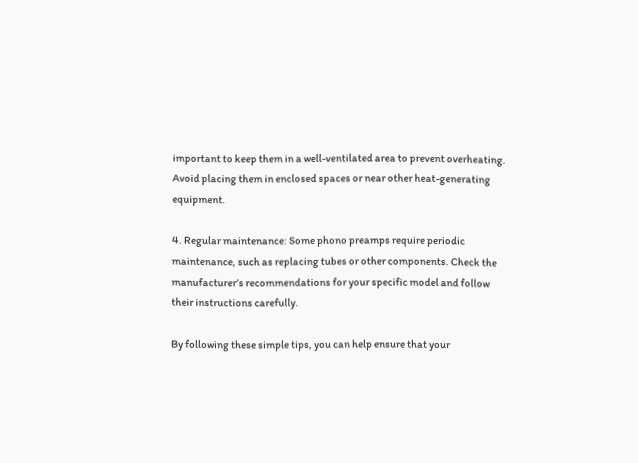important to keep them in a well-ventilated area to prevent overheating. Avoid placing them in enclosed spaces or near other heat-generating equipment.

4. Regular maintenance: Some phono preamps require periodic maintenance, such as replacing tubes or other components. Check the manufacturer’s recommendations for your specific model and follow their instructions carefully.

By following these simple tips, you can help ensure that your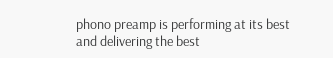phono preamp is performing at its best and delivering the best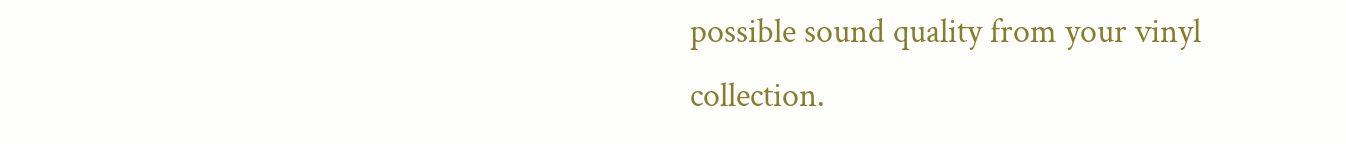possible sound quality from your vinyl collection.